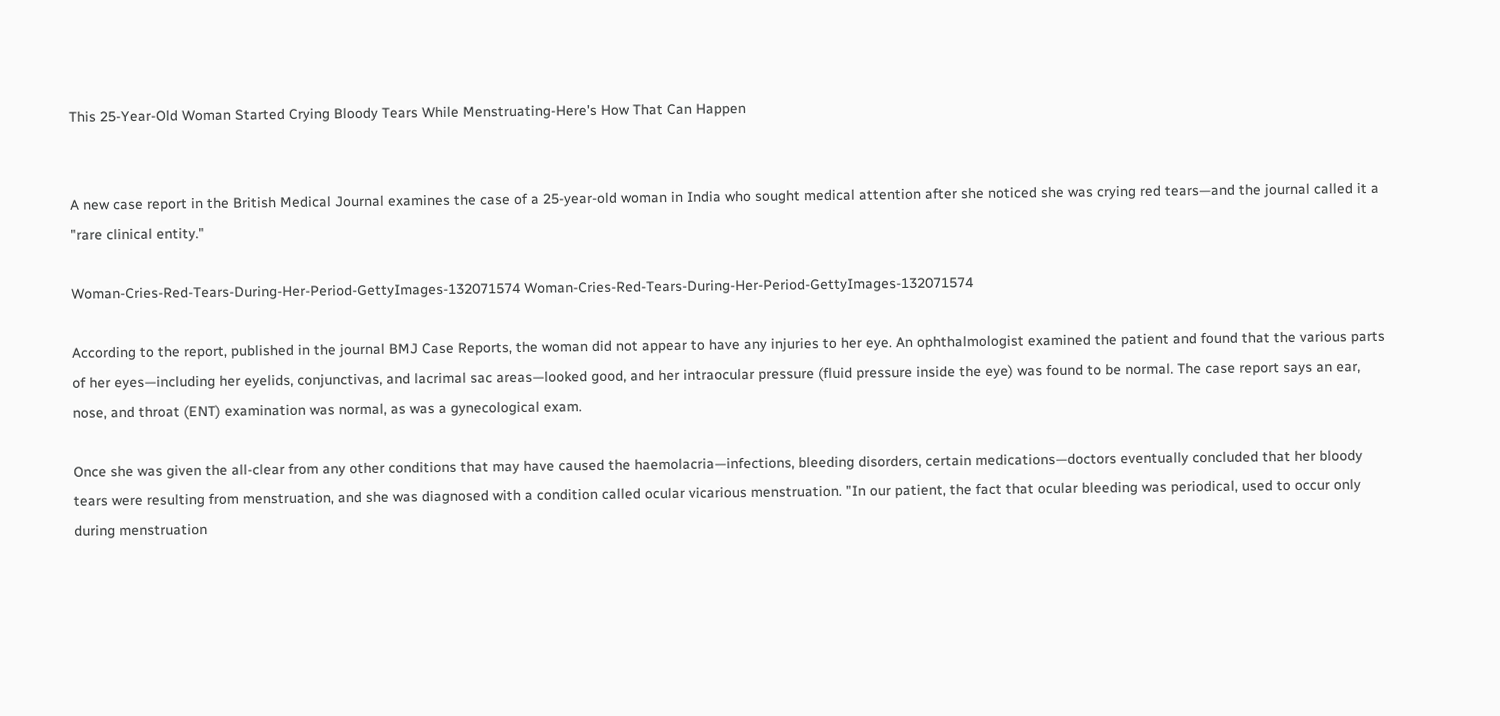This 25-Year-Old Woman Started Crying Bloody Tears While Menstruating-Here's How That Can Happen


A new case report in the British Medical Journal examines the case of a 25-year-old woman in India who sought medical attention after she noticed she was crying red tears—and the journal called it a "rare clinical entity."

Woman-Cries-Red-Tears-During-Her-Period-GettyImages-132071574 Woman-Cries-Red-Tears-During-Her-Period-GettyImages-132071574

According to the report, published in the journal BMJ Case Reports, the woman did not appear to have any injuries to her eye. An ophthalmologist examined the patient and found that the various parts of her eyes—including her eyelids, conjunctivas, and lacrimal sac areas—looked good, and her intraocular pressure (fluid pressure inside the eye) was found to be normal. The case report says an ear, nose, and throat (ENT) examination was normal, as was a gynecological exam.

Once she was given the all-clear from any other conditions that may have caused the haemolacria—infections, bleeding disorders, certain medications—doctors eventually concluded that her bloody tears were resulting from menstruation, and she was diagnosed with a condition called ocular vicarious menstruation. "In our patient, the fact that ocular bleeding was periodical, used to occur only during menstruation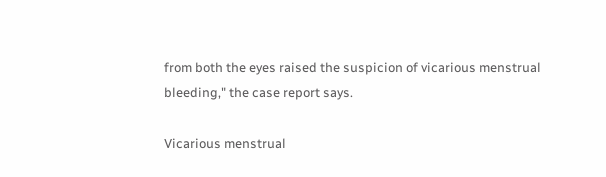from both the eyes raised the suspicion of vicarious menstrual bleeding," the case report says.

Vicarious menstrual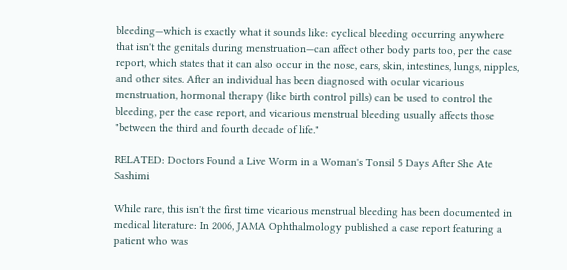bleeding—which is exactly what it sounds like: cyclical bleeding occurring anywhere that isn't the genitals during menstruation—can affect other body parts too, per the case report, which states that it can also occur in the nose, ears, skin, intestines, lungs, nipples, and other sites. After an individual has been diagnosed with ocular vicarious menstruation, hormonal therapy (like birth control pills) can be used to control the bleeding, per the case report, and vicarious menstrual bleeding usually affects those "between the third and fourth decade of life."

RELATED: Doctors Found a Live Worm in a Woman's Tonsil 5 Days After She Ate Sashimi

While rare, this isn't the first time vicarious menstrual bleeding has been documented in medical literature: In 2006, JAMA Ophthalmology published a case report featuring a patient who was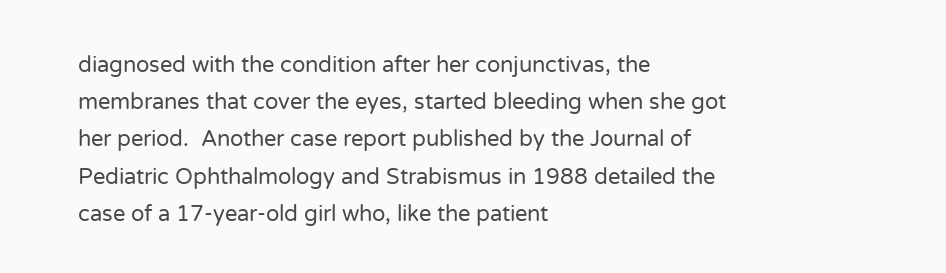diagnosed with the condition after her conjunctivas, the membranes that cover the eyes, started bleeding when she got her period.  Another case report published by the Journal of Pediatric Ophthalmology and Strabismus in 1988 detailed the case of a 17-year-old girl who, like the patient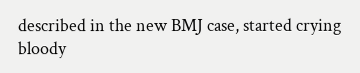described in the new BMJ case, started crying bloody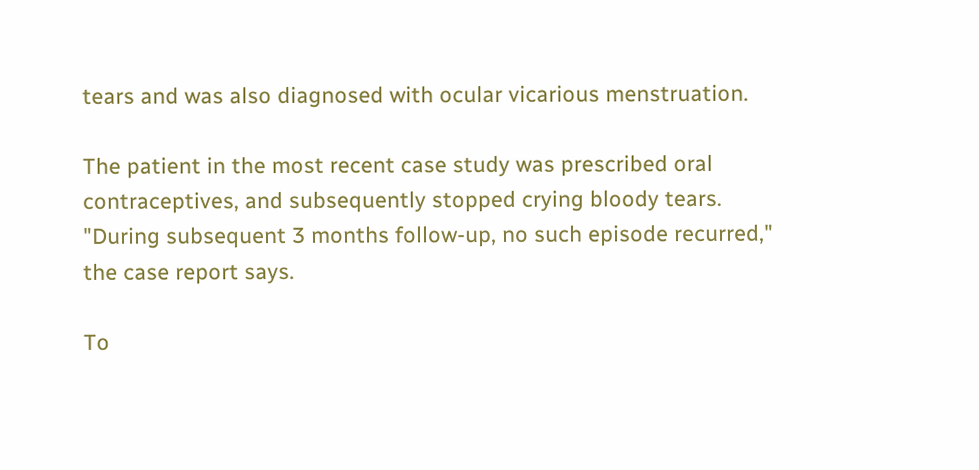tears and was also diagnosed with ocular vicarious menstruation.

The patient in the most recent case study was prescribed oral contraceptives, and subsequently stopped crying bloody tears. "During subsequent 3 months follow-up, no such episode recurred," the case report says.

To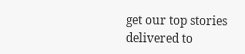get our top stories delivered to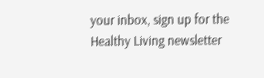your inbox, sign up for the Healthy Living newsletter